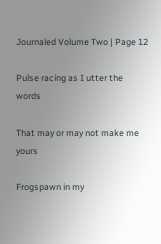Journaled Volume Two | Page 12

Pulse racing as I utter the words

That may or may not make me yours

Frogspawn in my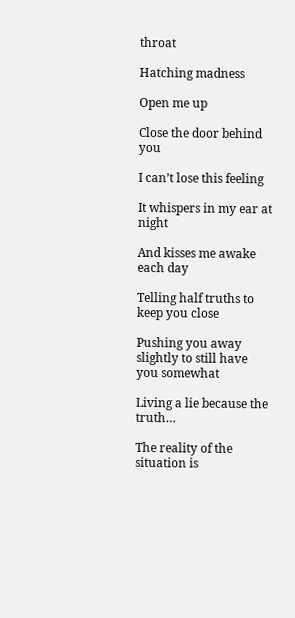throat

Hatching madness

Open me up

Close the door behind you

I can’t lose this feeling

It whispers in my ear at night

And kisses me awake each day

Telling half truths to keep you close

Pushing you away slightly to still have you somewhat

Living a lie because the truth…

The reality of the situation is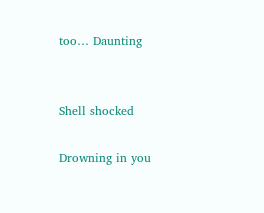too… Daunting


Shell shocked

Drowning in you